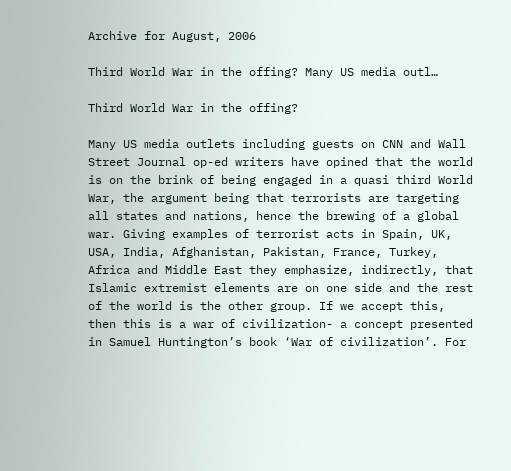Archive for August, 2006

Third World War in the offing? Many US media outl…

Third World War in the offing?

Many US media outlets including guests on CNN and Wall Street Journal op-ed writers have opined that the world is on the brink of being engaged in a quasi third World War, the argument being that terrorists are targeting all states and nations, hence the brewing of a global war. Giving examples of terrorist acts in Spain, UK, USA, India, Afghanistan, Pakistan, France, Turkey, Africa and Middle East they emphasize, indirectly, that Islamic extremist elements are on one side and the rest of the world is the other group. If we accept this, then this is a war of civilization- a concept presented in Samuel Huntington’s book ‘War of civilization’. For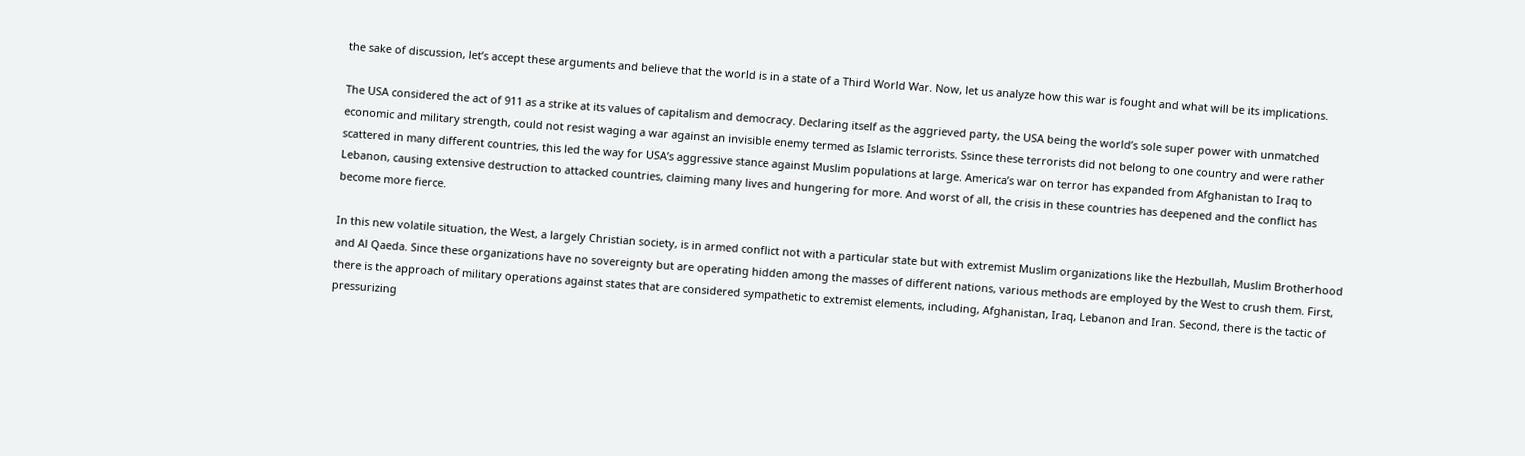the sake of discussion, let’s accept these arguments and believe that the world is in a state of a Third World War. Now, let us analyze how this war is fought and what will be its implications.

The USA considered the act of 911 as a strike at its values of capitalism and democracy. Declaring itself as the aggrieved party, the USA being the world’s sole super power with unmatched economic and military strength, could not resist waging a war against an invisible enemy termed as Islamic terrorists. Ssince these terrorists did not belong to one country and were rather scattered in many different countries, this led the way for USA’s aggressive stance against Muslim populations at large. America’s war on terror has expanded from Afghanistan to Iraq to Lebanon, causing extensive destruction to attacked countries, claiming many lives and hungering for more. And worst of all, the crisis in these countries has deepened and the conflict has become more fierce.

In this new volatile situation, the West, a largely Christian society, is in armed conflict not with a particular state but with extremist Muslim organizations like the Hezbullah, Muslim Brotherhood and Al Qaeda. Since these organizations have no sovereignty but are operating hidden among the masses of different nations, various methods are employed by the West to crush them. First, there is the approach of military operations against states that are considered sympathetic to extremist elements, including, Afghanistan, Iraq, Lebanon and Iran. Second, there is the tactic of pressurizing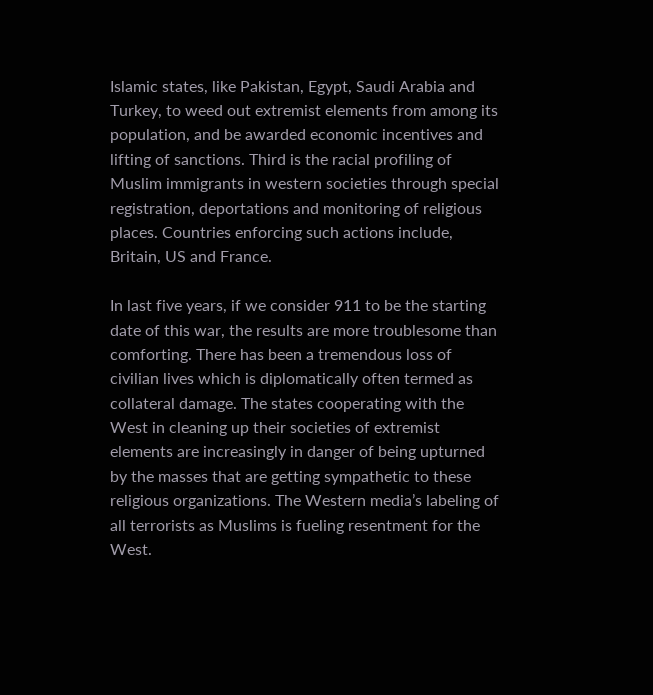Islamic states, like Pakistan, Egypt, Saudi Arabia and Turkey, to weed out extremist elements from among its population, and be awarded economic incentives and lifting of sanctions. Third is the racial profiling of Muslim immigrants in western societies through special registration, deportations and monitoring of religious places. Countries enforcing such actions include, Britain, US and France.

In last five years, if we consider 911 to be the starting date of this war, the results are more troublesome than comforting. There has been a tremendous loss of civilian lives which is diplomatically often termed as collateral damage. The states cooperating with the West in cleaning up their societies of extremist elements are increasingly in danger of being upturned by the masses that are getting sympathetic to these religious organizations. The Western media’s labeling of all terrorists as Muslims is fueling resentment for the West.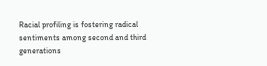Racial profiling is fostering radical sentiments among second and third generations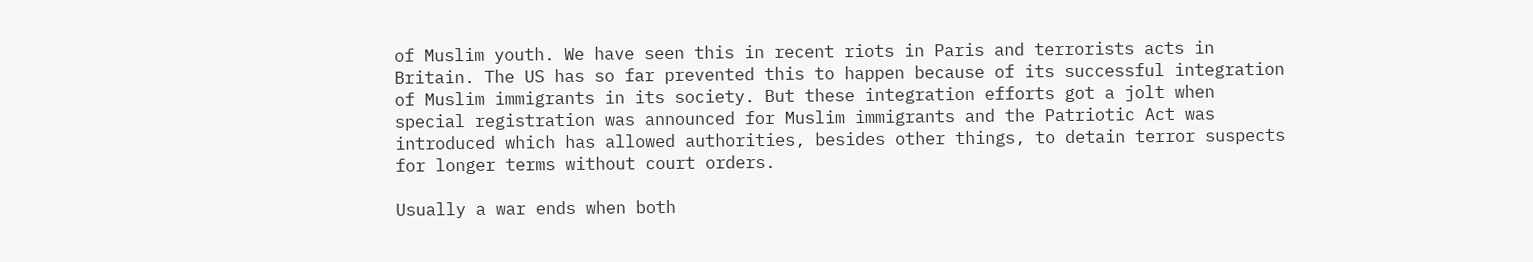of Muslim youth. We have seen this in recent riots in Paris and terrorists acts in Britain. The US has so far prevented this to happen because of its successful integration of Muslim immigrants in its society. But these integration efforts got a jolt when special registration was announced for Muslim immigrants and the Patriotic Act was introduced which has allowed authorities, besides other things, to detain terror suspects for longer terms without court orders.

Usually a war ends when both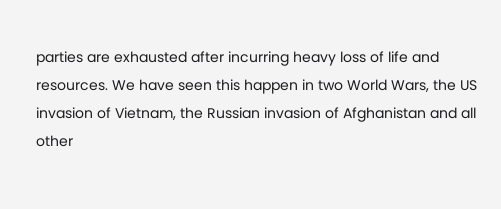parties are exhausted after incurring heavy loss of life and resources. We have seen this happen in two World Wars, the US invasion of Vietnam, the Russian invasion of Afghanistan and all other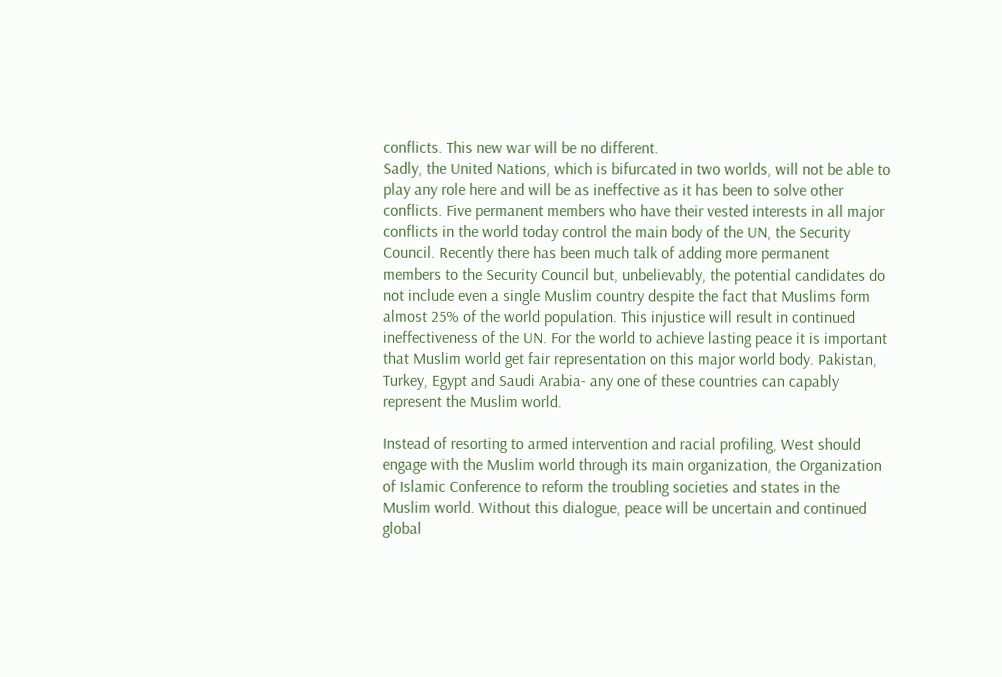conflicts. This new war will be no different.
Sadly, the United Nations, which is bifurcated in two worlds, will not be able to play any role here and will be as ineffective as it has been to solve other conflicts. Five permanent members who have their vested interests in all major conflicts in the world today control the main body of the UN, the Security Council. Recently there has been much talk of adding more permanent members to the Security Council but, unbelievably, the potential candidates do not include even a single Muslim country despite the fact that Muslims form almost 25% of the world population. This injustice will result in continued ineffectiveness of the UN. For the world to achieve lasting peace it is important that Muslim world get fair representation on this major world body. Pakistan, Turkey, Egypt and Saudi Arabia- any one of these countries can capably represent the Muslim world.

Instead of resorting to armed intervention and racial profiling, West should engage with the Muslim world through its main organization, the Organization of Islamic Conference to reform the troubling societies and states in the Muslim world. Without this dialogue, peace will be uncertain and continued global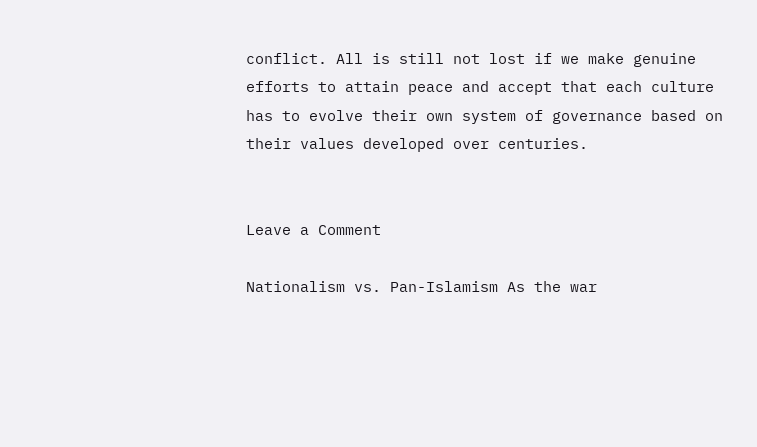conflict. All is still not lost if we make genuine efforts to attain peace and accept that each culture has to evolve their own system of governance based on their values developed over centuries.


Leave a Comment

Nationalism vs. Pan-Islamism As the war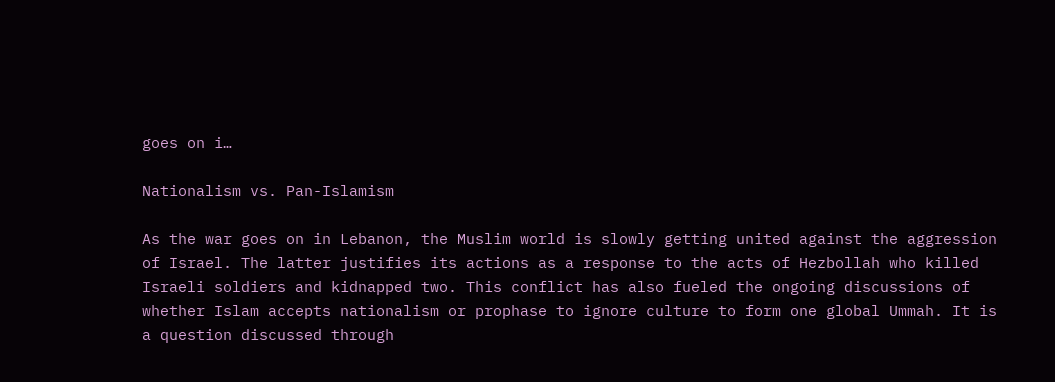goes on i…

Nationalism vs. Pan-Islamism

As the war goes on in Lebanon, the Muslim world is slowly getting united against the aggression of Israel. The latter justifies its actions as a response to the acts of Hezbollah who killed Israeli soldiers and kidnapped two. This conflict has also fueled the ongoing discussions of whether Islam accepts nationalism or prophase to ignore culture to form one global Ummah. It is a question discussed through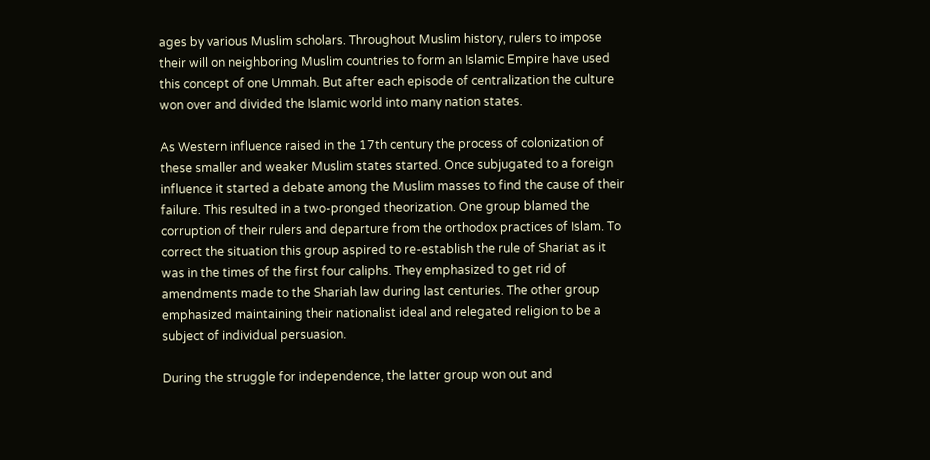ages by various Muslim scholars. Throughout Muslim history, rulers to impose their will on neighboring Muslim countries to form an Islamic Empire have used this concept of one Ummah. But after each episode of centralization the culture won over and divided the Islamic world into many nation states.

As Western influence raised in the 17th century the process of colonization of these smaller and weaker Muslim states started. Once subjugated to a foreign influence it started a debate among the Muslim masses to find the cause of their failure. This resulted in a two-pronged theorization. One group blamed the corruption of their rulers and departure from the orthodox practices of Islam. To correct the situation this group aspired to re-establish the rule of Shariat as it was in the times of the first four caliphs. They emphasized to get rid of amendments made to the Shariah law during last centuries. The other group emphasized maintaining their nationalist ideal and relegated religion to be a subject of individual persuasion.

During the struggle for independence, the latter group won out and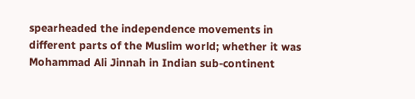spearheaded the independence movements in different parts of the Muslim world; whether it was Mohammad Ali Jinnah in Indian sub-continent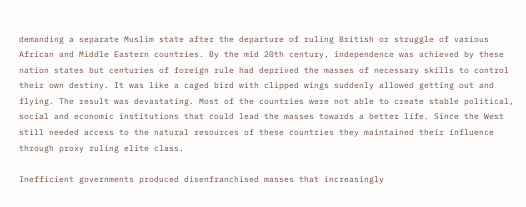demanding a separate Muslim state after the departure of ruling British or struggle of various African and Middle Eastern countries. By the mid 20th century, independence was achieved by these nation states but centuries of foreign rule had deprived the masses of necessary skills to control their own destiny. It was like a caged bird with clipped wings suddenly allowed getting out and flying. The result was devastating. Most of the countries were not able to create stable political, social and economic institutions that could lead the masses towards a better life. Since the West still needed access to the natural resources of these countries they maintained their influence through proxy ruling elite class.

Inefficient governments produced disenfranchised masses that increasingly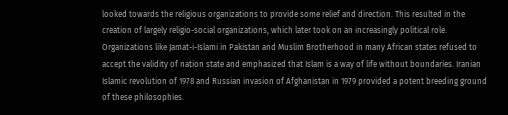looked towards the religious organizations to provide some relief and direction. This resulted in the creation of largely religio-social organizations, which later took on an increasingly political role. Organizations like Jamat-i-Islami in Pakistan and Muslim Brotherhood in many African states refused to accept the validity of nation state and emphasized that Islam is a way of life without boundaries. Iranian Islamic revolution of 1978 and Russian invasion of Afghanistan in 1979 provided a potent breeding ground of these philosophies.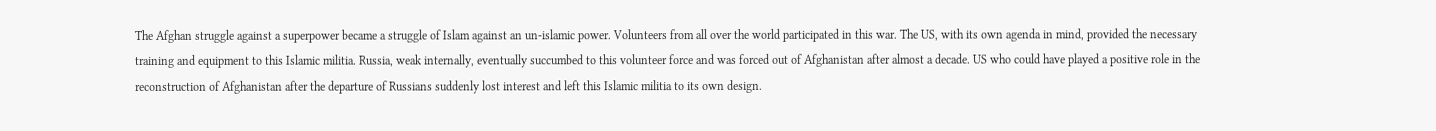The Afghan struggle against a superpower became a struggle of Islam against an un-islamic power. Volunteers from all over the world participated in this war. The US, with its own agenda in mind, provided the necessary training and equipment to this Islamic militia. Russia, weak internally, eventually succumbed to this volunteer force and was forced out of Afghanistan after almost a decade. US who could have played a positive role in the reconstruction of Afghanistan after the departure of Russians suddenly lost interest and left this Islamic militia to its own design.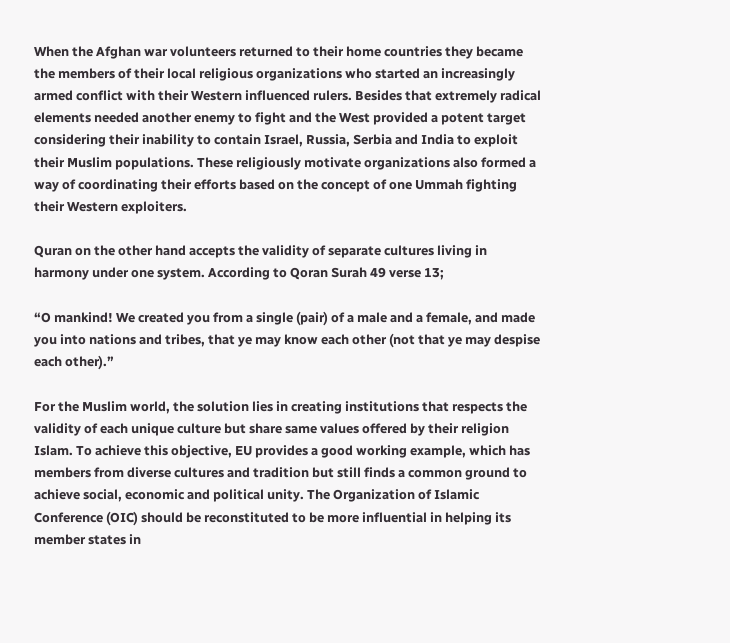When the Afghan war volunteers returned to their home countries they became the members of their local religious organizations who started an increasingly armed conflict with their Western influenced rulers. Besides that extremely radical elements needed another enemy to fight and the West provided a potent target considering their inability to contain Israel, Russia, Serbia and India to exploit their Muslim populations. These religiously motivate organizations also formed a way of coordinating their efforts based on the concept of one Ummah fighting their Western exploiters.

Quran on the other hand accepts the validity of separate cultures living in harmony under one system. According to Qoran Surah 49 verse 13;

“O mankind! We created you from a single (pair) of a male and a female, and made you into nations and tribes, that ye may know each other (not that ye may despise each other).”

For the Muslim world, the solution lies in creating institutions that respects the validity of each unique culture but share same values offered by their religion Islam. To achieve this objective, EU provides a good working example, which has members from diverse cultures and tradition but still finds a common ground to achieve social, economic and political unity. The Organization of Islamic Conference (OIC) should be reconstituted to be more influential in helping its member states in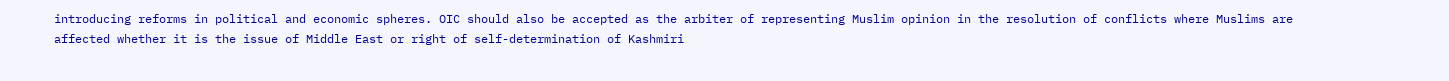introducing reforms in political and economic spheres. OIC should also be accepted as the arbiter of representing Muslim opinion in the resolution of conflicts where Muslims are affected whether it is the issue of Middle East or right of self-determination of Kashmiri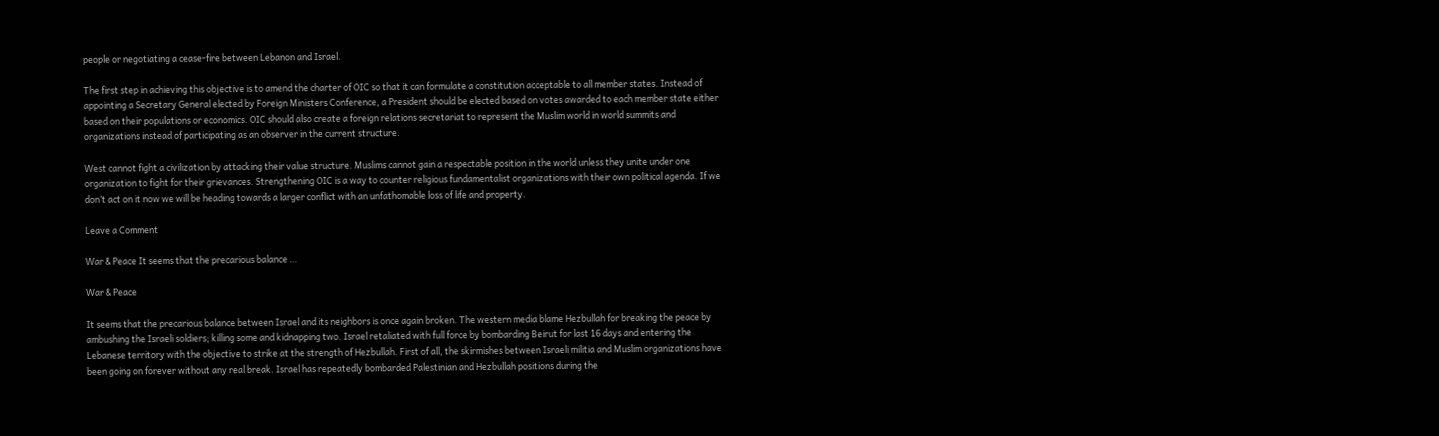people or negotiating a cease-fire between Lebanon and Israel.

The first step in achieving this objective is to amend the charter of OIC so that it can formulate a constitution acceptable to all member states. Instead of appointing a Secretary General elected by Foreign Ministers Conference, a President should be elected based on votes awarded to each member state either based on their populations or economics. OIC should also create a foreign relations secretariat to represent the Muslim world in world summits and organizations instead of participating as an observer in the current structure.

West cannot fight a civilization by attacking their value structure. Muslims cannot gain a respectable position in the world unless they unite under one organization to fight for their grievances. Strengthening OIC is a way to counter religious fundamentalist organizations with their own political agenda. If we don’t act on it now we will be heading towards a larger conflict with an unfathomable loss of life and property.

Leave a Comment

War & Peace It seems that the precarious balance …

War & Peace

It seems that the precarious balance between Israel and its neighbors is once again broken. The western media blame Hezbullah for breaking the peace by ambushing the Israeli soldiers; killing some and kidnapping two. Israel retaliated with full force by bombarding Beirut for last 16 days and entering the Lebanese territory with the objective to strike at the strength of Hezbullah. First of all, the skirmishes between Israeli militia and Muslim organizations have been going on forever without any real break. Israel has repeatedly bombarded Palestinian and Hezbullah positions during the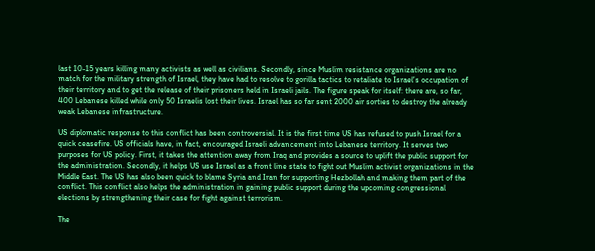last 10-15 years killing many activists as well as civilians. Secondly, since Muslim resistance organizations are no match for the military strength of Israel, they have had to resolve to gorilla tactics to retaliate to Israel’s occupation of their territory and to get the release of their prisoners held in Israeli jails. The figure speak for itself: there are, so far, 400 Lebanese killed while only 50 Israelis lost their lives. Israel has so far sent 2000 air sorties to destroy the already weak Lebanese infrastructure.

US diplomatic response to this conflict has been controversial. It is the first time US has refused to push Israel for a quick ceasefire. US officials have, in fact, encouraged Israeli advancement into Lebanese territory. It serves two purposes for US policy. First, it takes the attention away from Iraq and provides a source to uplift the public support for the administration. Secondly, it helps US use Israel as a front line state to fight out Muslim activist organizations in the Middle East. The US has also been quick to blame Syria and Iran for supporting Hezbollah and making them part of the conflict. This conflict also helps the administration in gaining public support during the upcoming congressional elections by strengthening their case for fight against terrorism.

The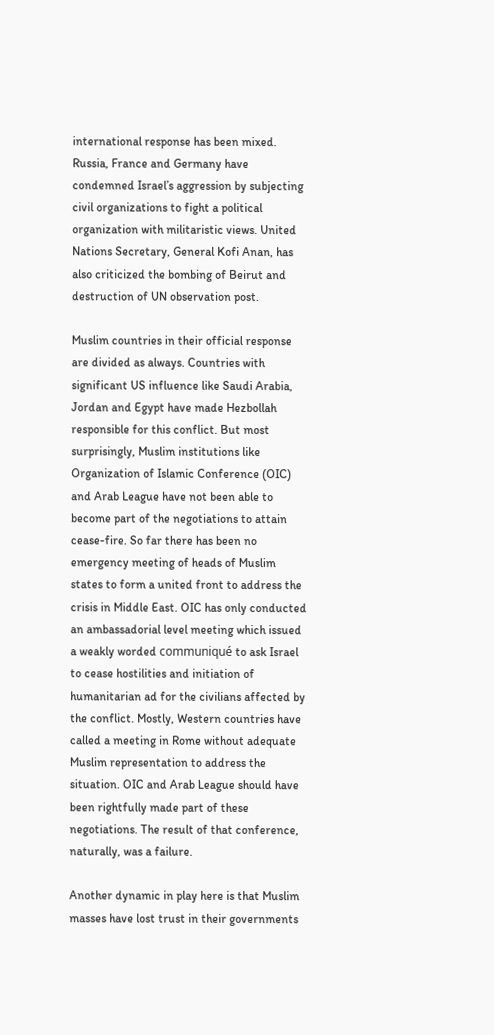international response has been mixed. Russia, France and Germany have condemned Israel’s aggression by subjecting civil organizations to fight a political organization with militaristic views. United Nations Secretary, General Kofi Anan, has also criticized the bombing of Beirut and destruction of UN observation post.

Muslim countries in their official response are divided as always. Countries with significant US influence like Saudi Arabia, Jordan and Egypt have made Hezbollah responsible for this conflict. But most surprisingly, Muslim institutions like Organization of Islamic Conference (OIC) and Arab League have not been able to become part of the negotiations to attain cease-fire. So far there has been no emergency meeting of heads of Muslim states to form a united front to address the crisis in Middle East. OIC has only conducted an ambassadorial level meeting which issued a weakly worded communiqué to ask Israel to cease hostilities and initiation of humanitarian ad for the civilians affected by the conflict. Mostly, Western countries have called a meeting in Rome without adequate Muslim representation to address the situation. OIC and Arab League should have been rightfully made part of these negotiations. The result of that conference, naturally, was a failure.

Another dynamic in play here is that Muslim masses have lost trust in their governments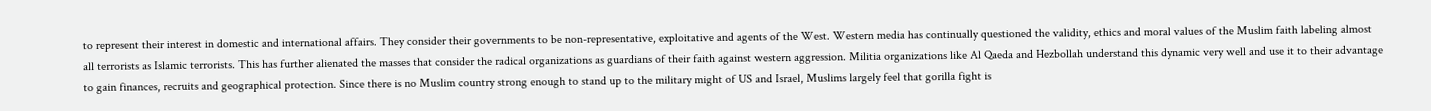to represent their interest in domestic and international affairs. They consider their governments to be non-representative, exploitative and agents of the West. Western media has continually questioned the validity, ethics and moral values of the Muslim faith labeling almost all terrorists as Islamic terrorists. This has further alienated the masses that consider the radical organizations as guardians of their faith against western aggression. Militia organizations like Al Qaeda and Hezbollah understand this dynamic very well and use it to their advantage to gain finances, recruits and geographical protection. Since there is no Muslim country strong enough to stand up to the military might of US and Israel, Muslims largely feel that gorilla fight is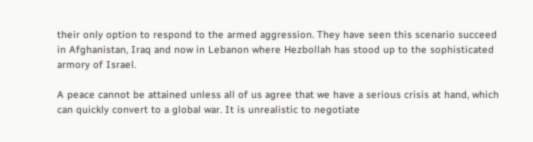their only option to respond to the armed aggression. They have seen this scenario succeed in Afghanistan, Iraq and now in Lebanon where Hezbollah has stood up to the sophisticated armory of Israel.

A peace cannot be attained unless all of us agree that we have a serious crisis at hand, which can quickly convert to a global war. It is unrealistic to negotiate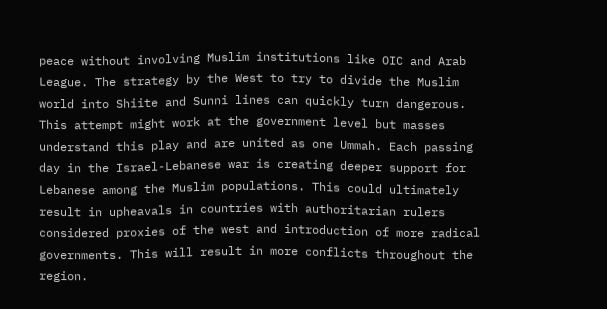peace without involving Muslim institutions like OIC and Arab League. The strategy by the West to try to divide the Muslim world into Shiite and Sunni lines can quickly turn dangerous. This attempt might work at the government level but masses understand this play and are united as one Ummah. Each passing day in the Israel-Lebanese war is creating deeper support for Lebanese among the Muslim populations. This could ultimately result in upheavals in countries with authoritarian rulers considered proxies of the west and introduction of more radical governments. This will result in more conflicts throughout the region.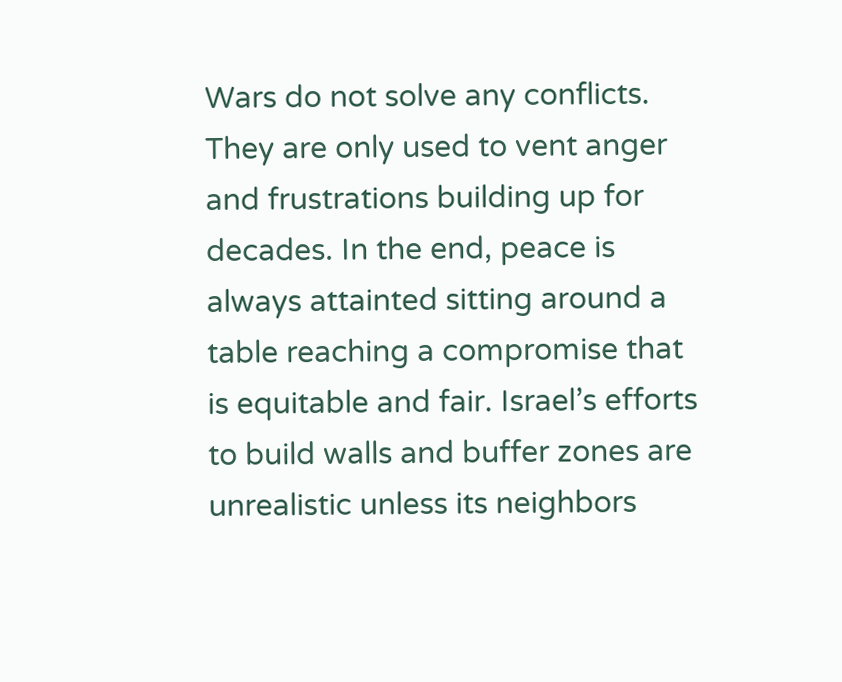Wars do not solve any conflicts. They are only used to vent anger and frustrations building up for decades. In the end, peace is always attainted sitting around a table reaching a compromise that is equitable and fair. Israel’s efforts to build walls and buffer zones are unrealistic unless its neighbors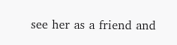see her as a friend and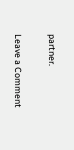partner.

Leave a Comment